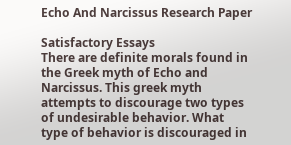Echo And Narcissus Research Paper

Satisfactory Essays
There are definite morals found in the Greek myth of Echo and Narcissus. This greek myth attempts to discourage two types of undesirable behavior. What type of behavior is discouraged in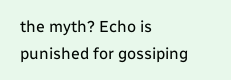the myth? Echo is punished for gossiping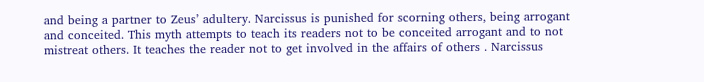and being a partner to Zeus’ adultery. Narcissus is punished for scorning others, being arrogant and conceited. This myth attempts to teach its readers not to be conceited arrogant and to not mistreat others. It teaches the reader not to get involved in the affairs of others . Narcissus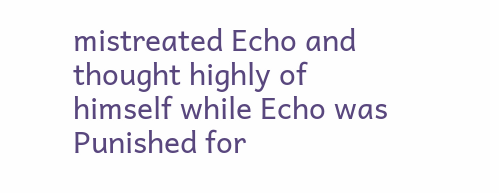mistreated Echo and thought highly of himself while Echo was Punished for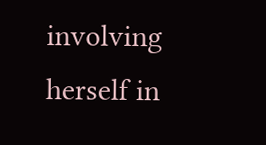involving herself in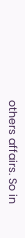others affairs. So in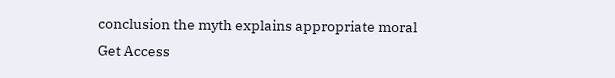conclusion the myth explains appropriate moral
Get Access